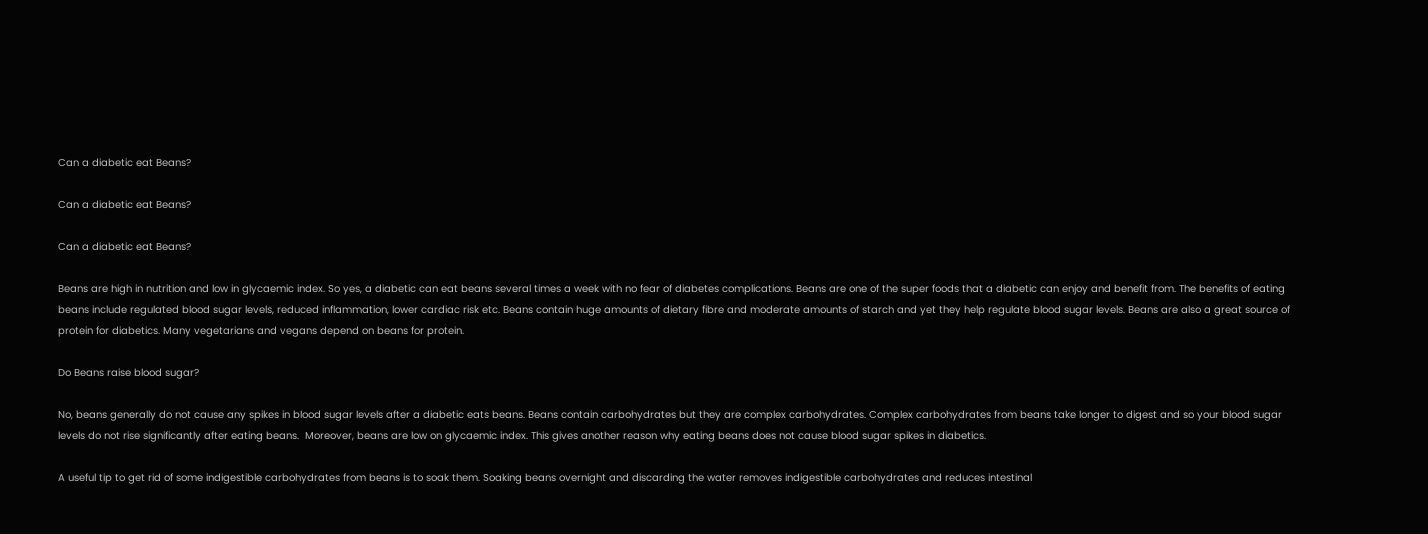Can a diabetic eat Beans?

Can a diabetic eat Beans?

Can a diabetic eat Beans?

Beans are high in nutrition and low in glycaemic index. So yes, a diabetic can eat beans several times a week with no fear of diabetes complications. Beans are one of the super foods that a diabetic can enjoy and benefit from. The benefits of eating beans include regulated blood sugar levels, reduced inflammation, lower cardiac risk etc. Beans contain huge amounts of dietary fibre and moderate amounts of starch and yet they help regulate blood sugar levels. Beans are also a great source of protein for diabetics. Many vegetarians and vegans depend on beans for protein.

Do Beans raise blood sugar?

No, beans generally do not cause any spikes in blood sugar levels after a diabetic eats beans. Beans contain carbohydrates but they are complex carbohydrates. Complex carbohydrates from beans take longer to digest and so your blood sugar levels do not rise significantly after eating beans.  Moreover, beans are low on glycaemic index. This gives another reason why eating beans does not cause blood sugar spikes in diabetics.

A useful tip to get rid of some indigestible carbohydrates from beans is to soak them. Soaking beans overnight and discarding the water removes indigestible carbohydrates and reduces intestinal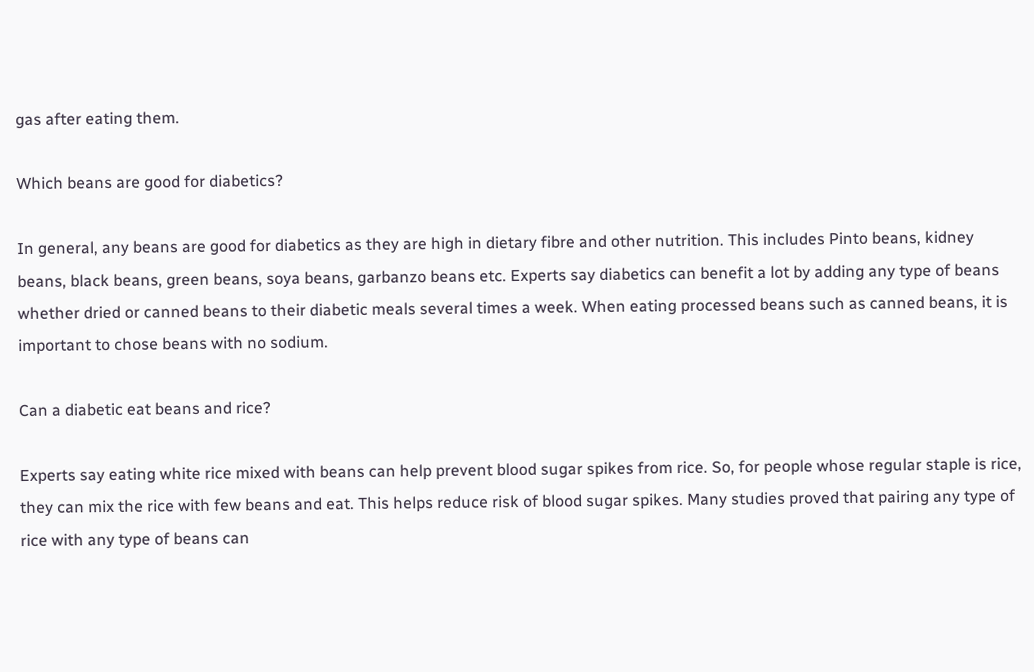gas after eating them.

Which beans are good for diabetics?

In general, any beans are good for diabetics as they are high in dietary fibre and other nutrition. This includes Pinto beans, kidney beans, black beans, green beans, soya beans, garbanzo beans etc. Experts say diabetics can benefit a lot by adding any type of beans whether dried or canned beans to their diabetic meals several times a week. When eating processed beans such as canned beans, it is important to chose beans with no sodium.

Can a diabetic eat beans and rice?

Experts say eating white rice mixed with beans can help prevent blood sugar spikes from rice. So, for people whose regular staple is rice, they can mix the rice with few beans and eat. This helps reduce risk of blood sugar spikes. Many studies proved that pairing any type of rice with any type of beans can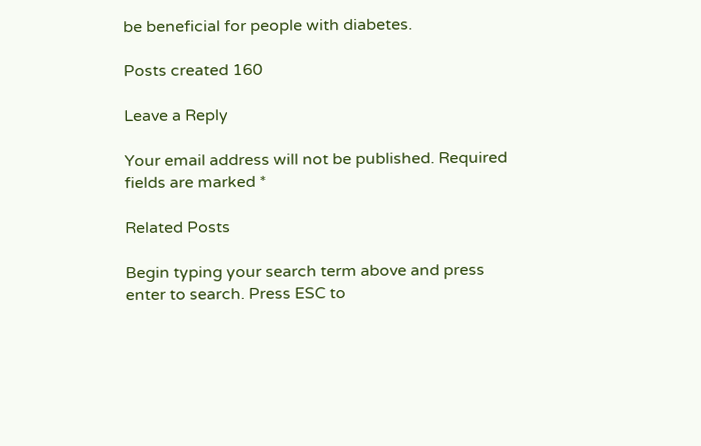be beneficial for people with diabetes.

Posts created 160

Leave a Reply

Your email address will not be published. Required fields are marked *

Related Posts

Begin typing your search term above and press enter to search. Press ESC to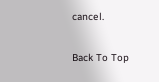cancel.

Back To Top